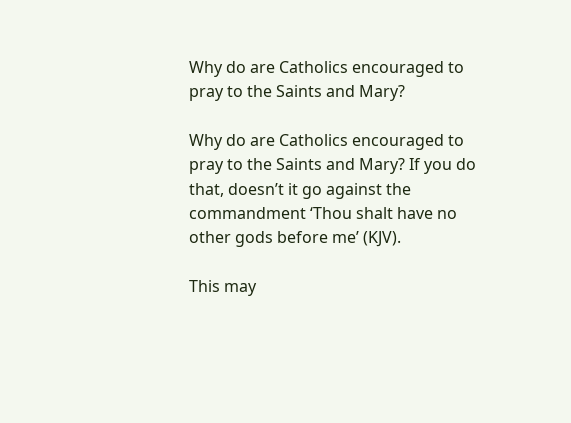Why do are Catholics encouraged to pray to the Saints and Mary?

Why do are Catholics encouraged to pray to the Saints and Mary? If you do that, doesn’t it go against the commandment ‘Thou shalt have no other gods before me’ (KJV).

This may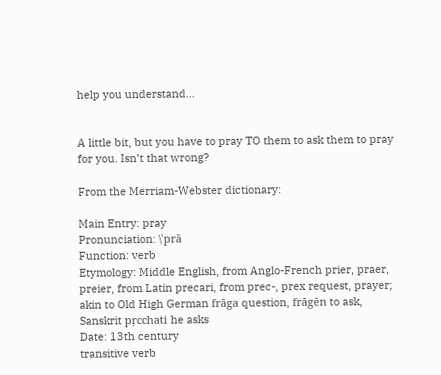help you understand…


A little bit, but you have to pray TO them to ask them to pray for you. Isn’t that wrong?

From the Merriam-Webster dictionary:

Main Entry: pray
Pronunciation: \ˈprā
Function: verb
Etymology: Middle English, from Anglo-French prier, praer, preier, from Latin precari, from prec-, prex request, prayer; akin to Old High German frāga question, frāgēn to ask, Sanskrit pṛcchati he asks
Date: 13th century
transitive verb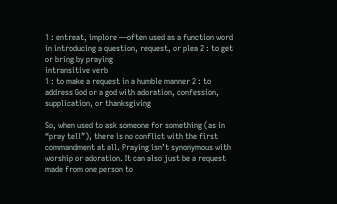1 : entreat, implore —often used as a function word in introducing a question, request, or plea 2 : to get or bring by praying
intransitive verb
1 : to make a request in a humble manner 2 : to address God or a god with adoration, confession, supplication, or thanksgiving

So, when used to ask someone for something (as in “pray tell”), there is no conflict with the first commandment at all. Praying isn’t synonymous with worship or adoration. It can also just be a request made from one person to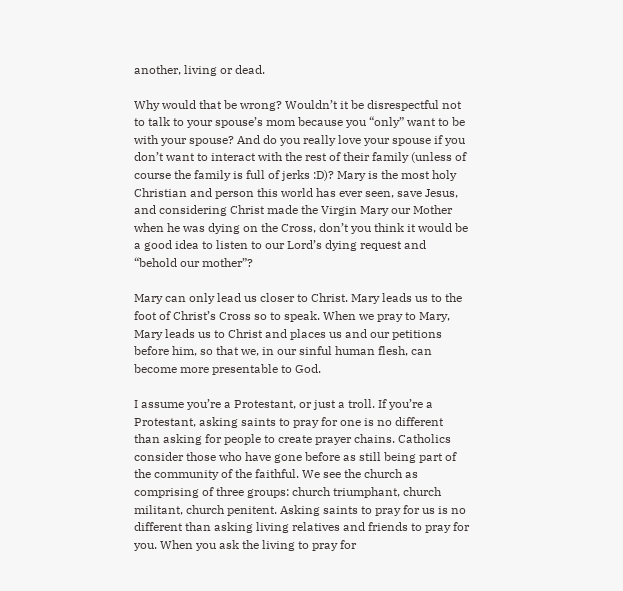another, living or dead.

Why would that be wrong? Wouldn’t it be disrespectful not to talk to your spouse’s mom because you “only” want to be with your spouse? And do you really love your spouse if you don’t want to interact with the rest of their family (unless of course the family is full of jerks :D)? Mary is the most holy Christian and person this world has ever seen, save Jesus, and considering Christ made the Virgin Mary our Mother when he was dying on the Cross, don’t you think it would be a good idea to listen to our Lord’s dying request and “behold our mother”?

Mary can only lead us closer to Christ. Mary leads us to the foot of Christ’s Cross so to speak. When we pray to Mary, Mary leads us to Christ and places us and our petitions before him, so that we, in our sinful human flesh, can become more presentable to God.

I assume you’re a Protestant, or just a troll. If you’re a Protestant, asking saints to pray for one is no different than asking for people to create prayer chains. Catholics consider those who have gone before as still being part of the community of the faithful. We see the church as comprising of three groups: church triumphant, church militant, church penitent. Asking saints to pray for us is no different than asking living relatives and friends to pray for you. When you ask the living to pray for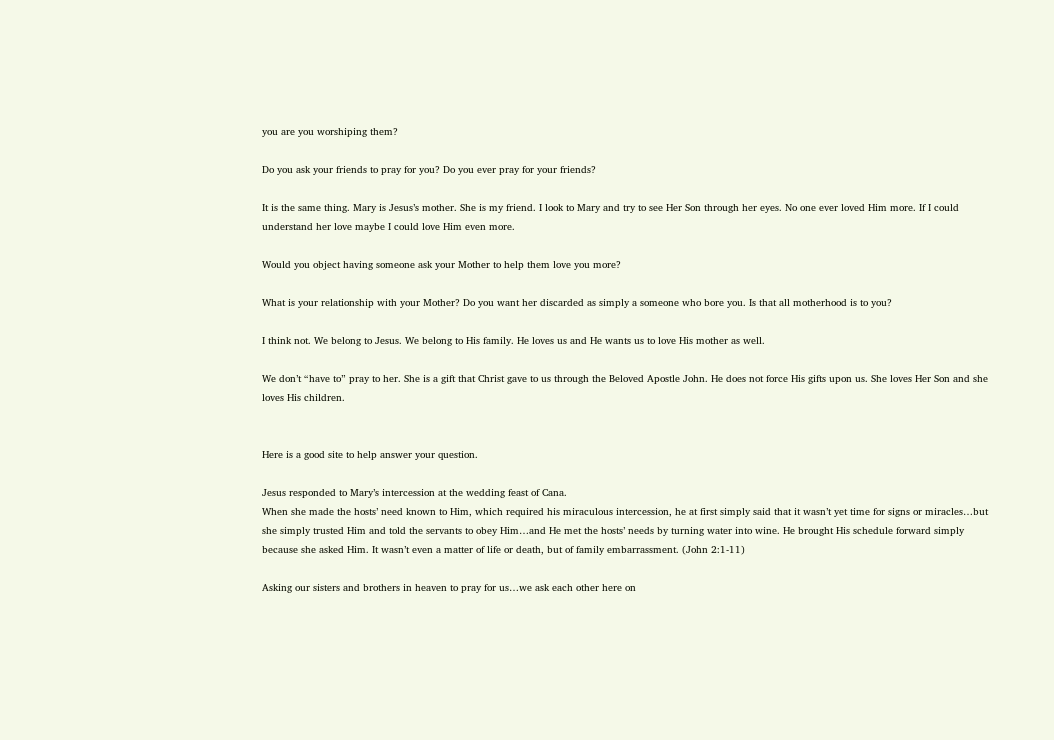you are you worshiping them?

Do you ask your friends to pray for you? Do you ever pray for your friends?

It is the same thing. Mary is Jesus’s mother. She is my friend. I look to Mary and try to see Her Son through her eyes. No one ever loved Him more. If I could understand her love maybe I could love Him even more.

Would you object having someone ask your Mother to help them love you more?

What is your relationship with your Mother? Do you want her discarded as simply a someone who bore you. Is that all motherhood is to you?

I think not. We belong to Jesus. We belong to His family. He loves us and He wants us to love His mother as well.

We don’t “have to” pray to her. She is a gift that Christ gave to us through the Beloved Apostle John. He does not force His gifts upon us. She loves Her Son and she loves His children.


Here is a good site to help answer your question.

Jesus responded to Mary’s intercession at the wedding feast of Cana.
When she made the hosts’ need known to Him, which required his miraculous intercession, he at first simply said that it wasn’t yet time for signs or miracles…but she simply trusted Him and told the servants to obey Him…and He met the hosts’ needs by turning water into wine. He brought His schedule forward simply because she asked Him. It wasn’t even a matter of life or death, but of family embarrassment. (John 2:1-11)

Asking our sisters and brothers in heaven to pray for us…we ask each other here on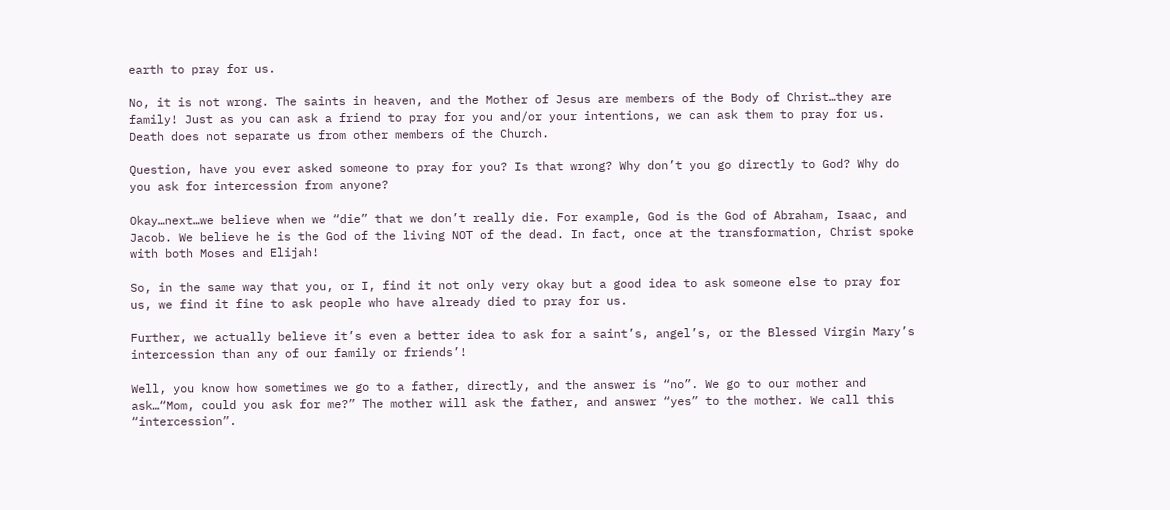earth to pray for us.

No, it is not wrong. The saints in heaven, and the Mother of Jesus are members of the Body of Christ…they are family! Just as you can ask a friend to pray for you and/or your intentions, we can ask them to pray for us. Death does not separate us from other members of the Church.

Question, have you ever asked someone to pray for you? Is that wrong? Why don’t you go directly to God? Why do you ask for intercession from anyone?

Okay…next…we believe when we “die” that we don’t really die. For example, God is the God of Abraham, Isaac, and Jacob. We believe he is the God of the living NOT of the dead. In fact, once at the transformation, Christ spoke with both Moses and Elijah!

So, in the same way that you, or I, find it not only very okay but a good idea to ask someone else to pray for us, we find it fine to ask people who have already died to pray for us.

Further, we actually believe it’s even a better idea to ask for a saint’s, angel’s, or the Blessed Virgin Mary’s intercession than any of our family or friends’!

Well, you know how sometimes we go to a father, directly, and the answer is “no”. We go to our mother and ask…“Mom, could you ask for me?” The mother will ask the father, and answer “yes” to the mother. We call this “intercession”.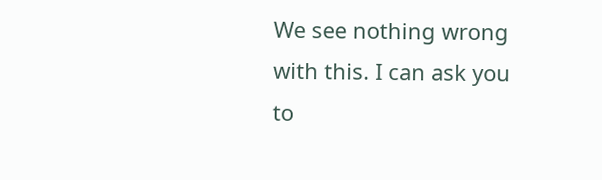We see nothing wrong with this. I can ask you to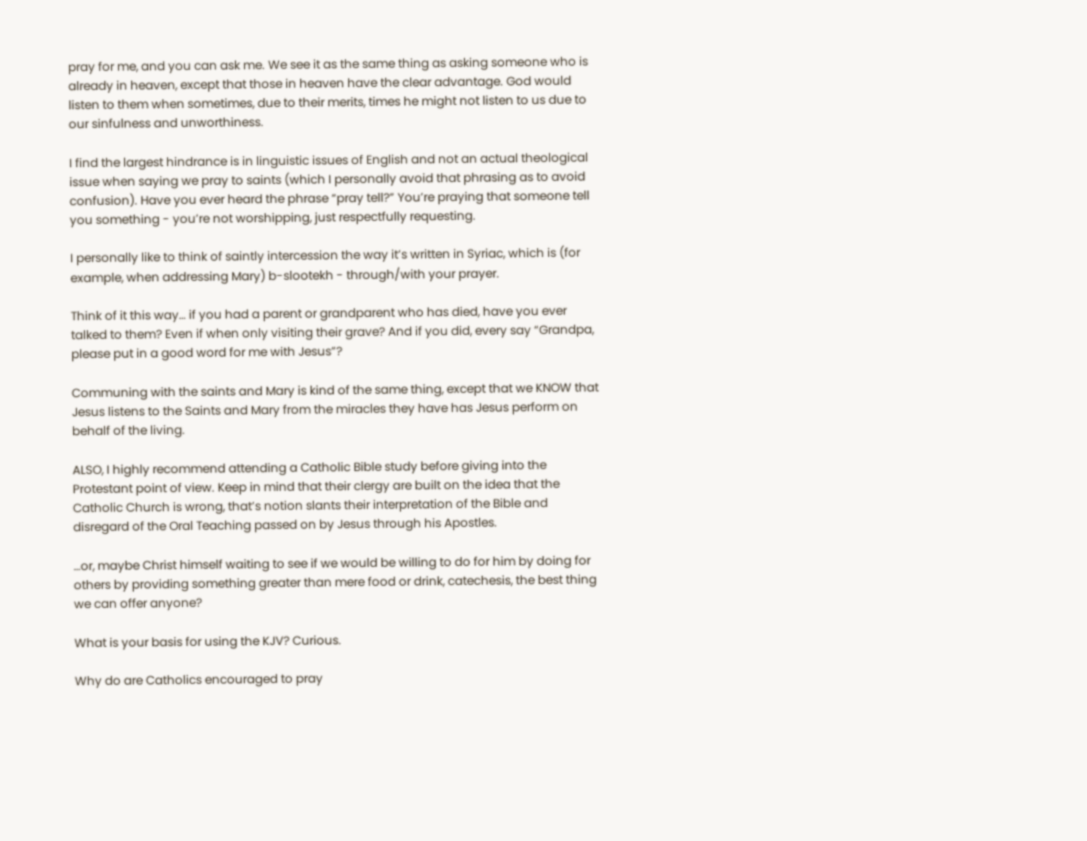pray for me, and you can ask me. We see it as the same thing as asking someone who is already in heaven, except that those in heaven have the clear advantage. God would listen to them when sometimes, due to their merits, times he might not listen to us due to our sinfulness and unworthiness.

I find the largest hindrance is in linguistic issues of English and not an actual theological issue when saying we pray to saints (which I personally avoid that phrasing as to avoid confusion). Have you ever heard the phrase “pray tell?” You’re praying that someone tell you something - you’re not worshipping, just respectfully requesting.

I personally like to think of saintly intercession the way it’s written in Syriac, which is (for example, when addressing Mary) b-slootekh - through/with your prayer.

Think of it this way… if you had a parent or grandparent who has died, have you ever talked to them? Even if when only visiting their grave? And if you did, every say “Grandpa, please put in a good word for me with Jesus”?

Communing with the saints and Mary is kind of the same thing, except that we KNOW that Jesus listens to the Saints and Mary from the miracles they have has Jesus perform on behalf of the living.

ALSO, I highly recommend attending a Catholic Bible study before giving into the Protestant point of view. Keep in mind that their clergy are built on the idea that the Catholic Church is wrong, that’s notion slants their interpretation of the Bible and disregard of the Oral Teaching passed on by Jesus through his Apostles.

…or, maybe Christ himself waiting to see if we would be willing to do for him by doing for others by providing something greater than mere food or drink, catechesis, the best thing we can offer anyone?

What is your basis for using the KJV? Curious.

Why do are Catholics encouraged to pray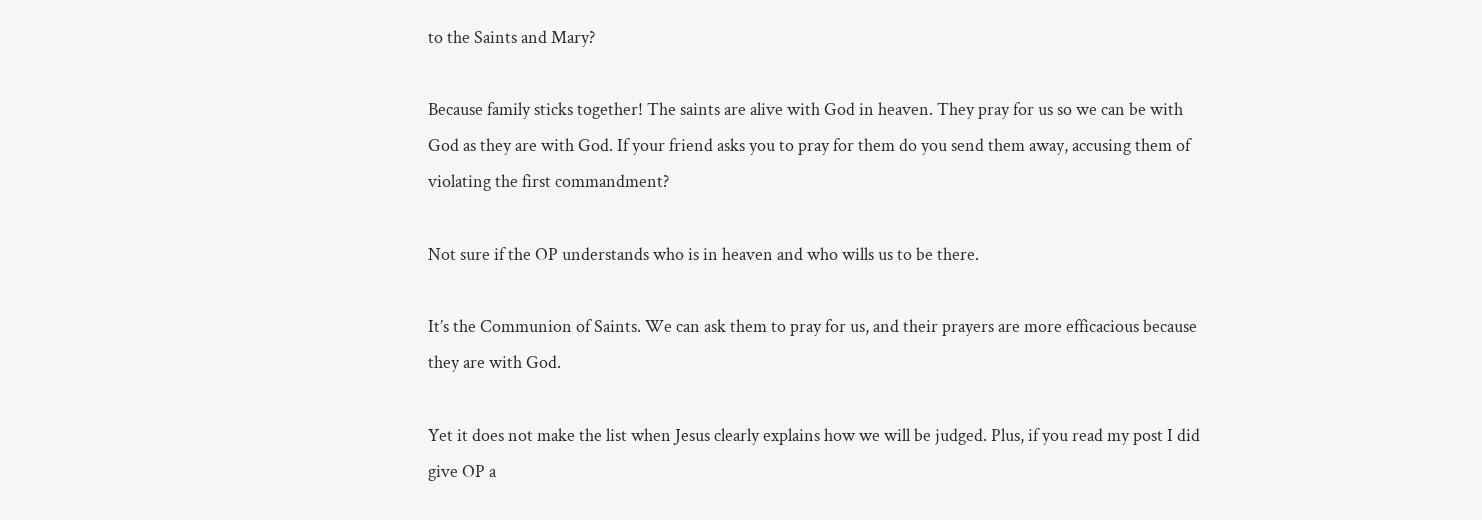to the Saints and Mary?

Because family sticks together! The saints are alive with God in heaven. They pray for us so we can be with God as they are with God. If your friend asks you to pray for them do you send them away, accusing them of violating the first commandment?

Not sure if the OP understands who is in heaven and who wills us to be there.

It’s the Communion of Saints. We can ask them to pray for us, and their prayers are more efficacious because they are with God.

Yet it does not make the list when Jesus clearly explains how we will be judged. Plus, if you read my post I did give OP a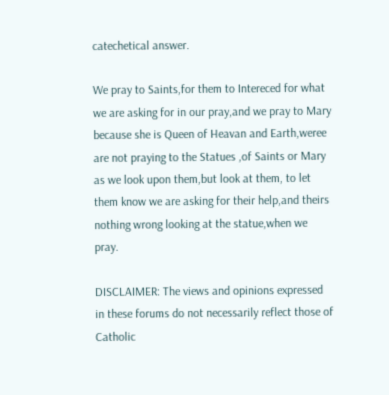catechetical answer.

We pray to Saints,for them to Intereced for what we are asking for in our pray,and we pray to Mary because she is Queen of Heavan and Earth,weree are not praying to the Statues ,of Saints or Mary as we look upon them,but look at them, to let them know we are asking for their help,and theirs nothing wrong looking at the statue,when we pray.

DISCLAIMER: The views and opinions expressed in these forums do not necessarily reflect those of Catholic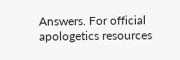Answers. For official apologetics resources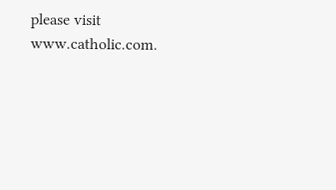please visit www.catholic.com.